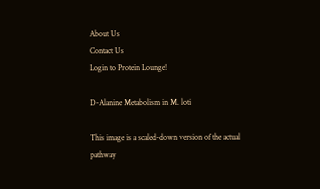About Us
Contact Us
Login to Protein Lounge!

D-Alanine Metabolism in M. loti

This image is a scaled-down version of the actual pathway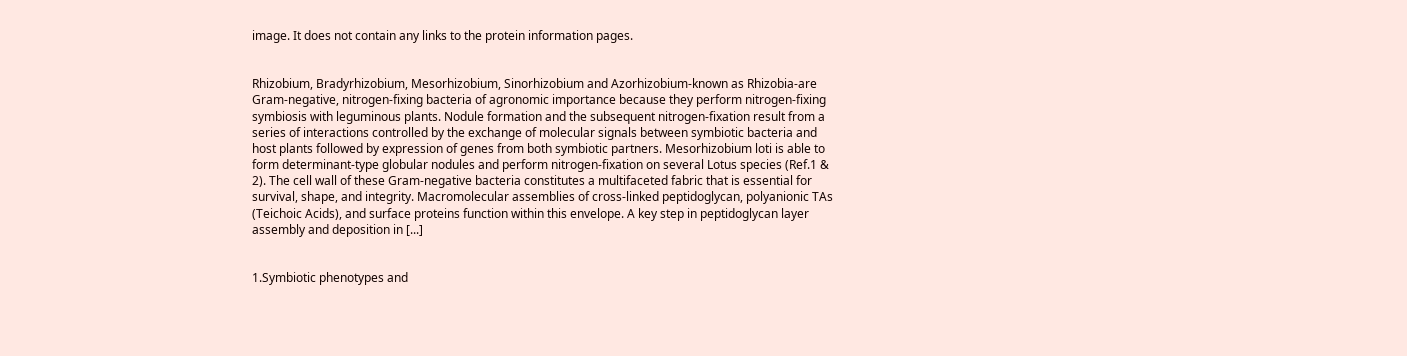image. It does not contain any links to the protein information pages.


Rhizobium, Bradyrhizobium, Mesorhizobium, Sinorhizobium and Azorhizobium-known as Rhizobia-are Gram-negative, nitrogen-fixing bacteria of agronomic importance because they perform nitrogen-fixing symbiosis with leguminous plants. Nodule formation and the subsequent nitrogen-fixation result from a series of interactions controlled by the exchange of molecular signals between symbiotic bacteria and host plants followed by expression of genes from both symbiotic partners. Mesorhizobium loti is able to form determinant-type globular nodules and perform nitrogen-fixation on several Lotus species (Ref.1 & 2). The cell wall of these Gram-negative bacteria constitutes a multifaceted fabric that is essential for survival, shape, and integrity. Macromolecular assemblies of cross-linked peptidoglycan, polyanionic TAs (Teichoic Acids), and surface proteins function within this envelope. A key step in peptidoglycan layer assembly and deposition in [...]


1.Symbiotic phenotypes and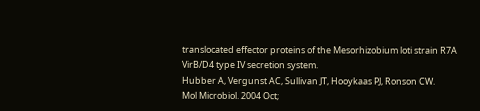translocated effector proteins of the Mesorhizobium loti strain R7A VirB/D4 type IV secretion system.
Hubber A, Vergunst AC, Sullivan JT, Hooykaas PJ, Ronson CW.
Mol Microbiol. 2004 Oct;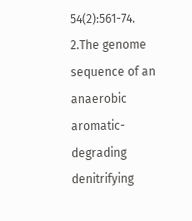54(2):561-74.
2.The genome sequence of an anaerobic aromatic-degrading denitrifying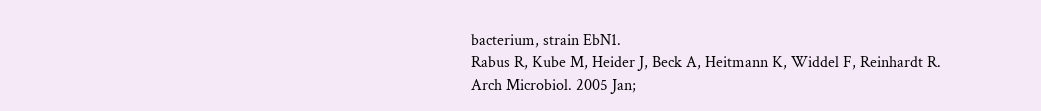bacterium, strain EbN1.
Rabus R, Kube M, Heider J, Beck A, Heitmann K, Widdel F, Reinhardt R.
Arch Microbiol. 2005 Jan;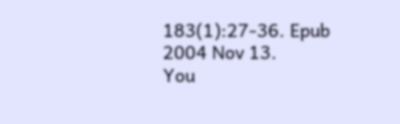183(1):27-36. Epub 2004 Nov 13.
You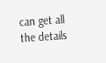can get all the details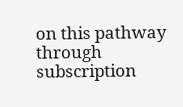on this pathway through subscription